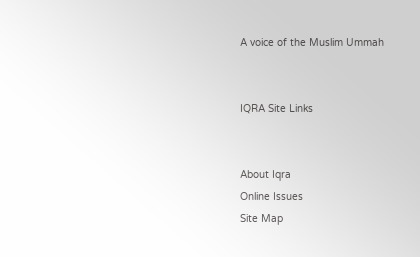A voice of the Muslim Ummah


IQRA Site Links


About Iqra
Online Issues
Site Map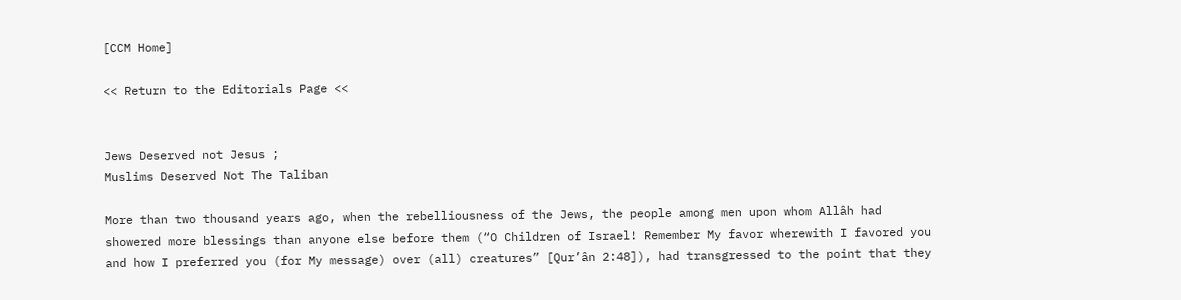[CCM Home]

<< Return to the Editorials Page <<


Jews Deserved not Jesus ;
Muslims Deserved Not The Taliban

More than two thousand years ago, when the rebelliousness of the Jews, the people among men upon whom Allâh had showered more blessings than anyone else before them (“O Children of Israel! Remember My favor wherewith I favored you and how I preferred you (for My message) over (all) creatures” [Qur’ân 2:48]), had transgressed to the point that they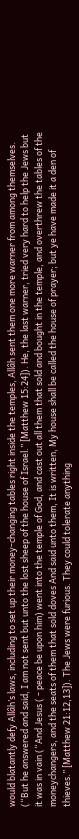would blatantly defy Allâh’s laws, including to set up their money-changing tables right inside the temples, Allâh sent them one more warner from among themselves. (“But he answered and said, I am not sent but unto the lost sheep of the house of Israel.” [Matthew 15:24]). He, the last warner, tried very hard to help the Jews but it was in vain (“And Jesus ( - peace be upon him) went into the temple of God, and cast out all them that sold and bought in the temple, and overthrew the tables of the moneychangers, and the seats of them that sold doves And said unto them, It is written, My house shall be called the house of prayer; but ye have made it a den of thieves.” [Matthew 21:12,13]). The Jews were furious. They could tolerate anything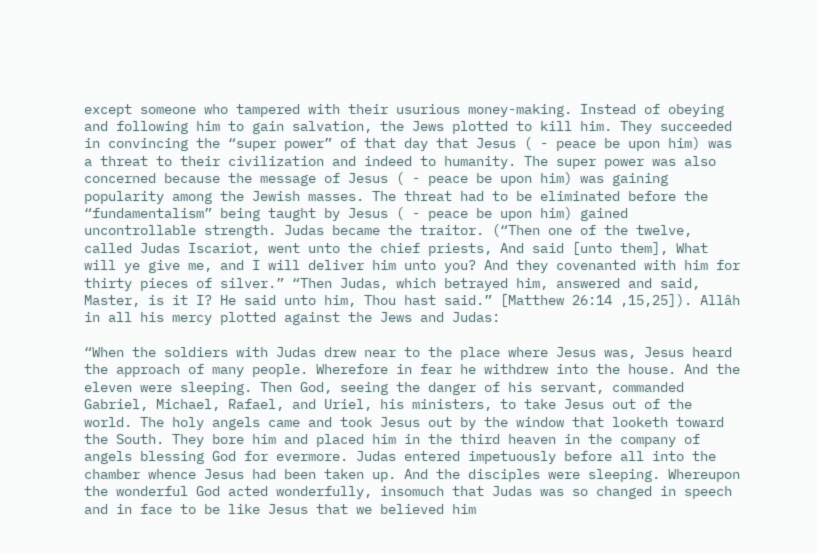except someone who tampered with their usurious money-making. Instead of obeying and following him to gain salvation, the Jews plotted to kill him. They succeeded in convincing the “super power” of that day that Jesus ( - peace be upon him) was a threat to their civilization and indeed to humanity. The super power was also concerned because the message of Jesus ( - peace be upon him) was gaining popularity among the Jewish masses. The threat had to be eliminated before the “fundamentalism” being taught by Jesus ( - peace be upon him) gained uncontrollable strength. Judas became the traitor. (“Then one of the twelve, called Judas Iscariot, went unto the chief priests, And said [unto them], What will ye give me, and I will deliver him unto you? And they covenanted with him for thirty pieces of silver.” “Then Judas, which betrayed him, answered and said, Master, is it I? He said unto him, Thou hast said.” [Matthew 26:14 ,15,25]). Allâh in all his mercy plotted against the Jews and Judas:

“When the soldiers with Judas drew near to the place where Jesus was, Jesus heard the approach of many people. Wherefore in fear he withdrew into the house. And the eleven were sleeping. Then God, seeing the danger of his servant, commanded Gabriel, Michael, Rafael, and Uriel, his ministers, to take Jesus out of the world. The holy angels came and took Jesus out by the window that looketh toward the South. They bore him and placed him in the third heaven in the company of angels blessing God for evermore. Judas entered impetuously before all into the chamber whence Jesus had been taken up. And the disciples were sleeping. Whereupon the wonderful God acted wonderfully, insomuch that Judas was so changed in speech and in face to be like Jesus that we believed him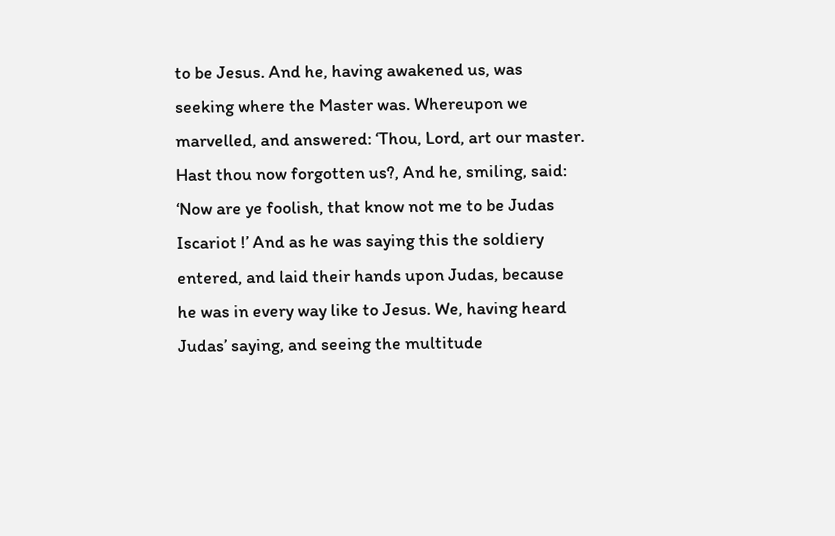to be Jesus. And he, having awakened us, was seeking where the Master was. Whereupon we marvelled, and answered: ‘Thou, Lord, art our master. Hast thou now forgotten us?, And he, smiling, said: ‘Now are ye foolish, that know not me to be Judas Iscariot !’ And as he was saying this the soldiery entered, and laid their hands upon Judas, because he was in every way like to Jesus. We, having heard Judas’ saying, and seeing the multitude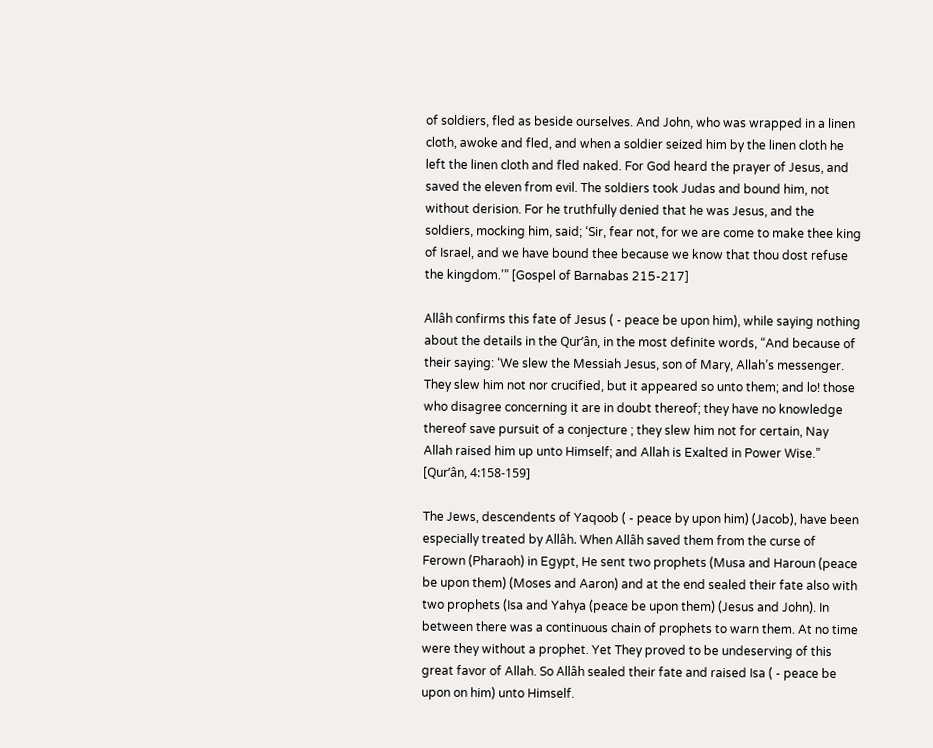of soldiers, fled as beside ourselves. And John, who was wrapped in a linen cloth, awoke and fled, and when a soldier seized him by the linen cloth he left the linen cloth and fled naked. For God heard the prayer of Jesus, and saved the eleven from evil. The soldiers took Judas and bound him, not without derision. For he truthfully denied that he was Jesus, and the soldiers, mocking him, said; ‘Sir, fear not, for we are come to make thee king of Israel, and we have bound thee because we know that thou dost refuse the kingdom.’” [Gospel of Barnabas 215-217]

Allâh confirms this fate of Jesus ( - peace be upon him), while saying nothing about the details in the Qur’ân, in the most definite words, “And because of their saying: ‘We slew the Messiah Jesus, son of Mary, Allah’s messenger. They slew him not nor crucified, but it appeared so unto them; and lo! those who disagree concerning it are in doubt thereof; they have no knowledge thereof save pursuit of a conjecture ; they slew him not for certain, Nay Allah raised him up unto Himself; and Allah is Exalted in Power Wise.” [Qur’ân, 4:158-159]

The Jews, descendents of Yaqoob ( - peace by upon him) (Jacob), have been especially treated by Allâh. When Allâh saved them from the curse of Ferown (Pharaoh) in Egypt, He sent two prophets (Musa and Haroun (peace be upon them) (Moses and Aaron) and at the end sealed their fate also with two prophets (Isa and Yahya (peace be upon them) (Jesus and John). In between there was a continuous chain of prophets to warn them. At no time were they without a prophet. Yet They proved to be undeserving of this great favor of Allah. So Allâh sealed their fate and raised Isa ( - peace be upon on him) unto Himself.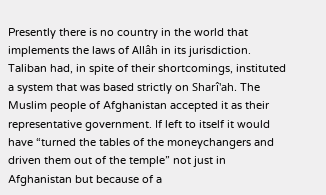Presently there is no country in the world that implements the laws of Allâh in its jurisdiction. Taliban had, in spite of their shortcomings, instituted a system that was based strictly on Sharî'ah. The Muslim people of Afghanistan accepted it as their representative government. If left to itself it would have “turned the tables of the moneychangers and driven them out of the temple” not just in Afghanistan but because of a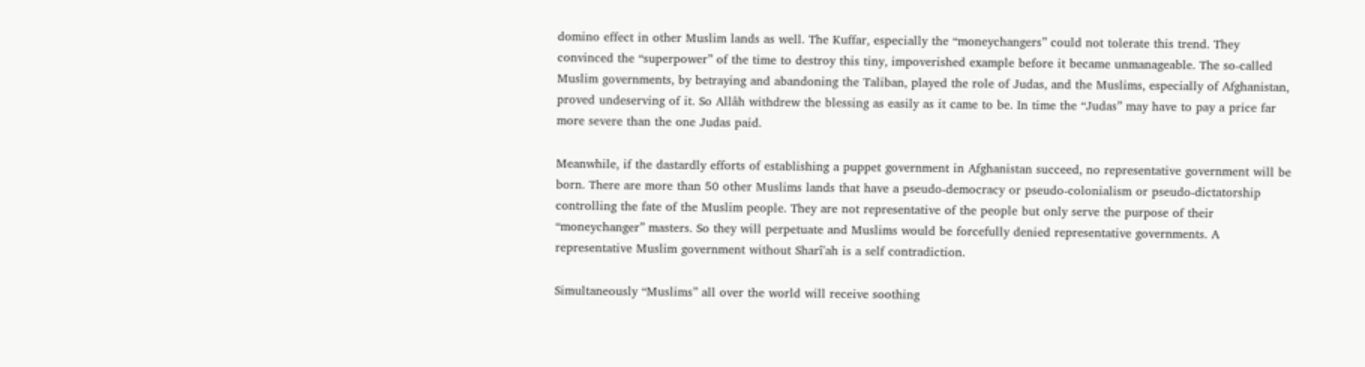domino effect in other Muslim lands as well. The Kuffar, especially the “moneychangers” could not tolerate this trend. They convinced the “superpower” of the time to destroy this tiny, impoverished example before it became unmanageable. The so-called Muslim governments, by betraying and abandoning the Taliban, played the role of Judas, and the Muslims, especially of Afghanistan, proved undeserving of it. So Allâh withdrew the blessing as easily as it came to be. In time the “Judas” may have to pay a price far more severe than the one Judas paid.

Meanwhile, if the dastardly efforts of establishing a puppet government in Afghanistan succeed, no representative government will be born. There are more than 50 other Muslims lands that have a pseudo-democracy or pseudo-colonialism or pseudo-dictatorship controlling the fate of the Muslim people. They are not representative of the people but only serve the purpose of their “moneychanger” masters. So they will perpetuate and Muslims would be forcefully denied representative governments. A representative Muslim government without Sharî'ah is a self contradiction.

Simultaneously “Muslims” all over the world will receive soothing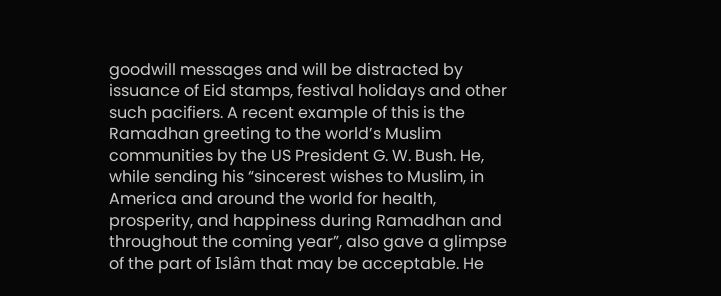goodwill messages and will be distracted by issuance of Eid stamps, festival holidays and other such pacifiers. A recent example of this is the Ramadhan greeting to the world’s Muslim communities by the US President G. W. Bush. He, while sending his “sincerest wishes to Muslim, in America and around the world for health, prosperity, and happiness during Ramadhan and throughout the coming year”, also gave a glimpse of the part of Islâm that may be acceptable. He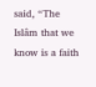said, “The Islâm that we know is a faith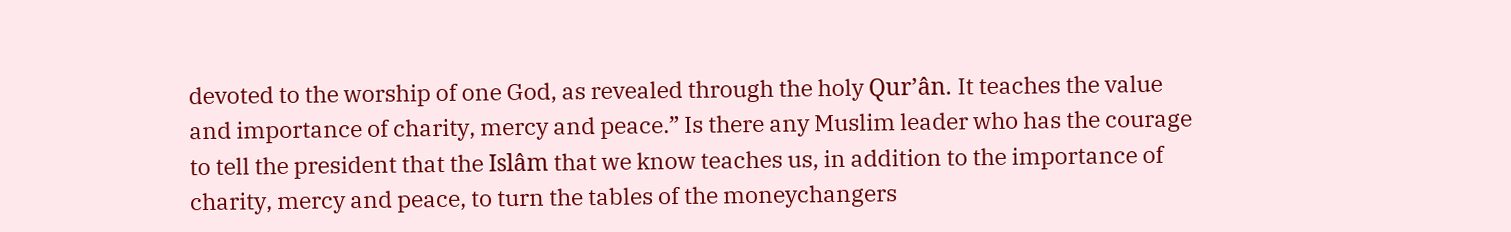devoted to the worship of one God, as revealed through the holy Qur’ân. It teaches the value and importance of charity, mercy and peace.” Is there any Muslim leader who has the courage to tell the president that the Islâm that we know teaches us, in addition to the importance of charity, mercy and peace, to turn the tables of the moneychangers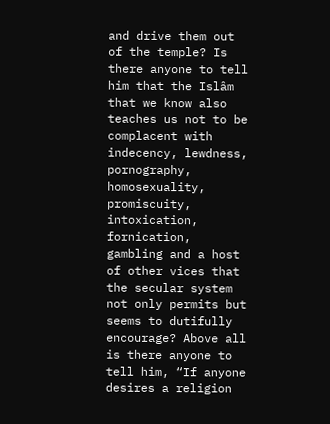and drive them out of the temple? Is there anyone to tell him that the Islâm that we know also teaches us not to be complacent with indecency, lewdness, pornography, homosexuality, promiscuity, intoxication, fornication, gambling and a host of other vices that the secular system not only permits but seems to dutifully encourage? Above all is there anyone to tell him, “If anyone desires a religion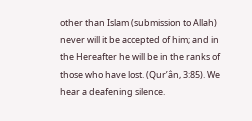other than Islam (submission to Allah) never will it be accepted of him; and in the Hereafter he will be in the ranks of those who have lost. (Qur’ân, 3:85). We hear a deafening silence.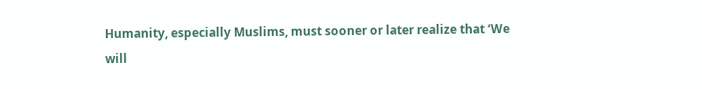Humanity, especially Muslims, must sooner or later realize that ‘We will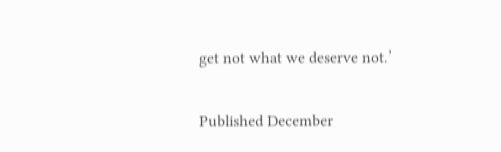get not what we deserve not.’


Published December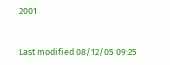2001


Last modified 08/12/05 09:25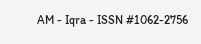AM - Iqra - ISSN #1062-2756